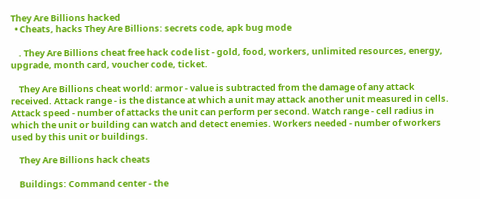They Are Billions hacked
  • Cheats, hacks They Are Billions: secrets code, apk bug mode

    . They Are Billions cheat free hack code list - gold, food, workers, unlimited resources, energy, upgrade, month card, voucher code, ticket.

    They Are Billions cheat world: armor - value is subtracted from the damage of any attack received. Attack range - is the distance at which a unit may attack another unit measured in cells. Attack speed - number of attacks the unit can perform per second. Watch range - cell radius in which the unit or building can watch and detect enemies. Workers needed - number of workers used by this unit or buildings.

    They Are Billions hack cheats

    Buildings: Command center - the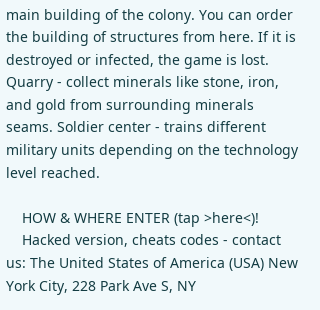main building of the colony. You can order the building of structures from here. If it is destroyed or infected, the game is lost. Quarry - collect minerals like stone, iron, and gold from surrounding minerals seams. Soldier center - trains different military units depending on the technology level reached.

    HOW & WHERE ENTER (tap >here<)!
    Hacked version, cheats codes - contact us: The United States of America (USA) New York City, 228 Park Ave S, NY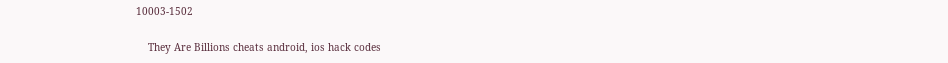10003-1502

    They Are Billions cheats android, ios hack codes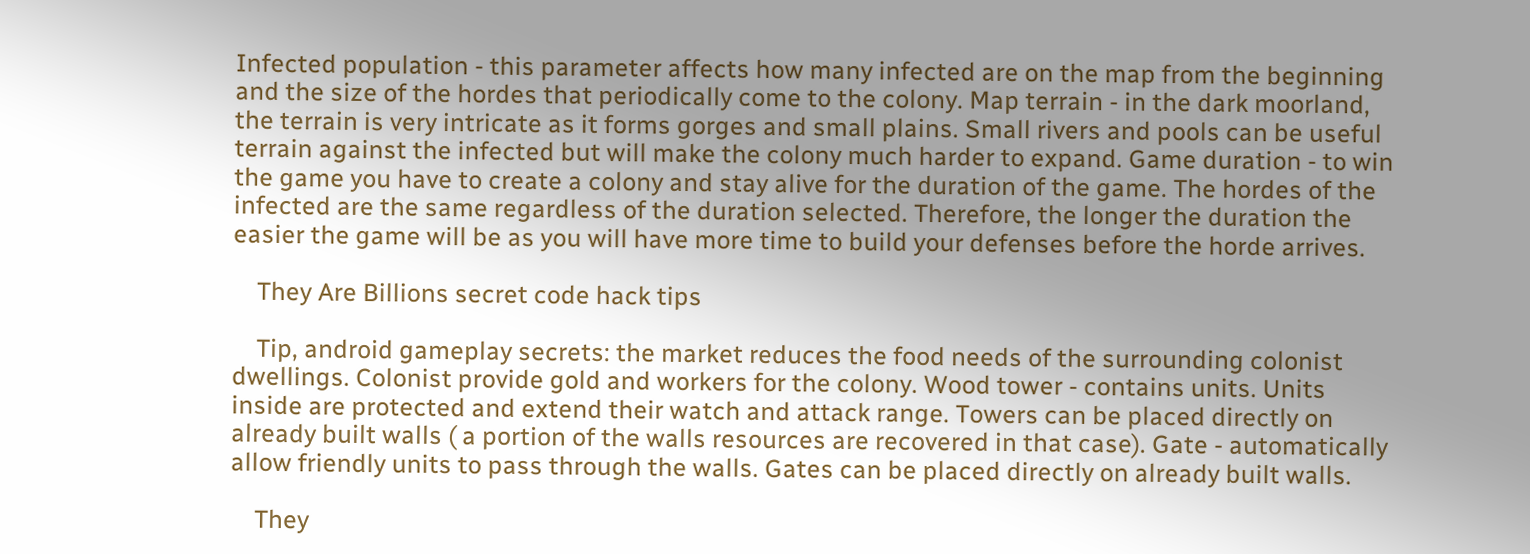Infected population - this parameter affects how many infected are on the map from the beginning and the size of the hordes that periodically come to the colony. Map terrain - in the dark moorland, the terrain is very intricate as it forms gorges and small plains. Small rivers and pools can be useful terrain against the infected but will make the colony much harder to expand. Game duration - to win the game you have to create a colony and stay alive for the duration of the game. The hordes of the infected are the same regardless of the duration selected. Therefore, the longer the duration the easier the game will be as you will have more time to build your defenses before the horde arrives.

    They Are Billions secret code hack tips

    Tip, android gameplay secrets: the market reduces the food needs of the surrounding colonist dwellings. Colonist provide gold and workers for the colony. Wood tower - contains units. Units inside are protected and extend their watch and attack range. Towers can be placed directly on already built walls ( a portion of the walls resources are recovered in that case). Gate - automatically allow friendly units to pass through the walls. Gates can be placed directly on already built walls.

    They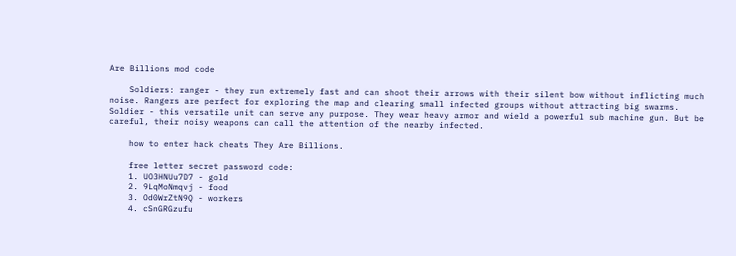Are Billions mod code

    Soldiers: ranger - they run extremely fast and can shoot their arrows with their silent bow without inflicting much noise. Rangers are perfect for exploring the map and clearing small infected groups without attracting big swarms. Soldier - this versatile unit can serve any purpose. They wear heavy armor and wield a powerful sub machine gun. But be careful, their noisy weapons can call the attention of the nearby infected.

    how to enter hack cheats They Are Billions.

    free letter secret password code:
    1. UO3HNUu7D7 - gold
    2. 9LqMoNmqvj - food
    3. Od0WrZtN9Q - workers
    4. cSnGRGzufu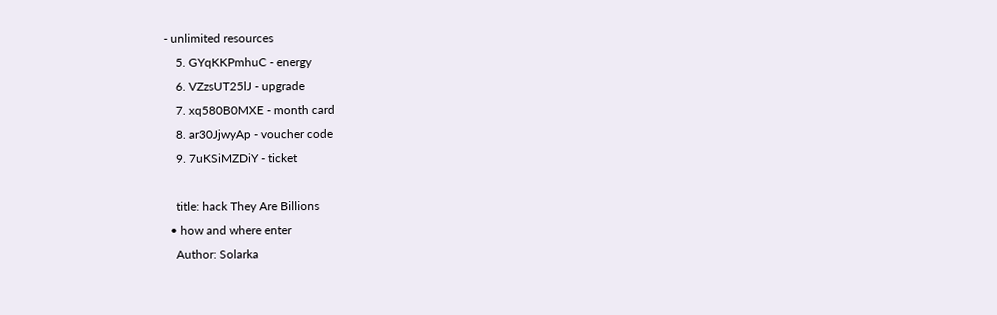- unlimited resources
    5. GYqKKPmhuC - energy
    6. VZzsUT25lJ - upgrade
    7. xq580B0MXE - month card
    8. ar30JjwyAp - voucher code
    9. 7uKSiMZDiY - ticket

    title: hack They Are Billions
  • how and where enter
    Author: Solarka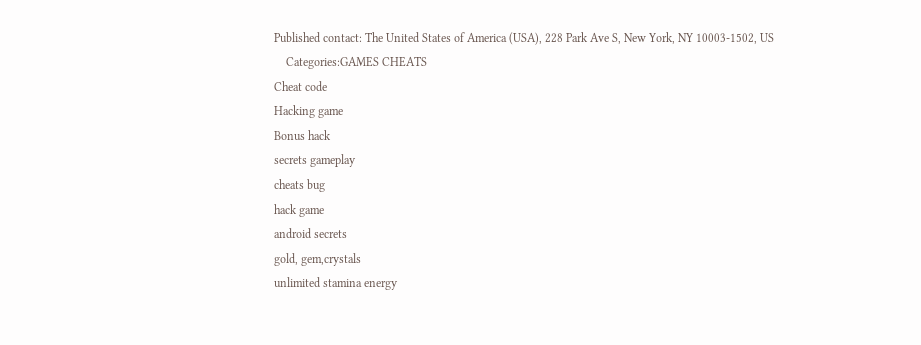Published contact: The United States of America (USA), 228 Park Ave S, New York, NY 10003-1502, US
    Categories:GAMES CHEATS
Cheat code
Hacking game
Bonus hack
secrets gameplay
cheats bug
hack game
android secrets
gold, gem,crystals
unlimited stamina energy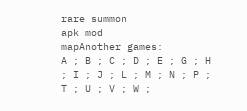rare summon
apk mod
mapAnother games:
A ; B ; C ; D ; E ; G ; H ; I ; J ; L ; M ; N ; P ; T ; U ; V ; W ;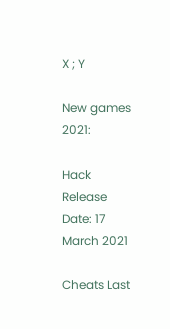X ; Y

New games 2021:

Hack Release Date: 17 March 2021

Cheats Last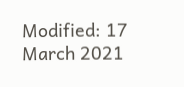Modified: 17 March 2021